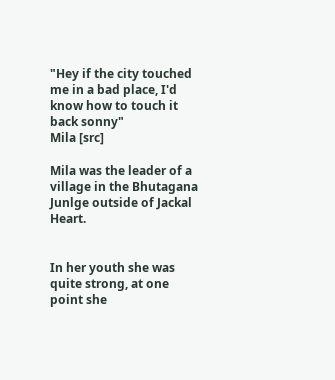"Hey if the city touched me in a bad place, I'd know how to touch it back sonny"
Mila [src]

Mila was the leader of a village in the Bhutagana Junlge outside of Jackal Heart.


In her youth she was quite strong, at one point she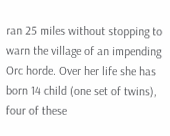ran 25 miles without stopping to warn the village of an impending Orc horde. Over her life she has born 14 child (one set of twins), four of these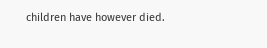children have however died.